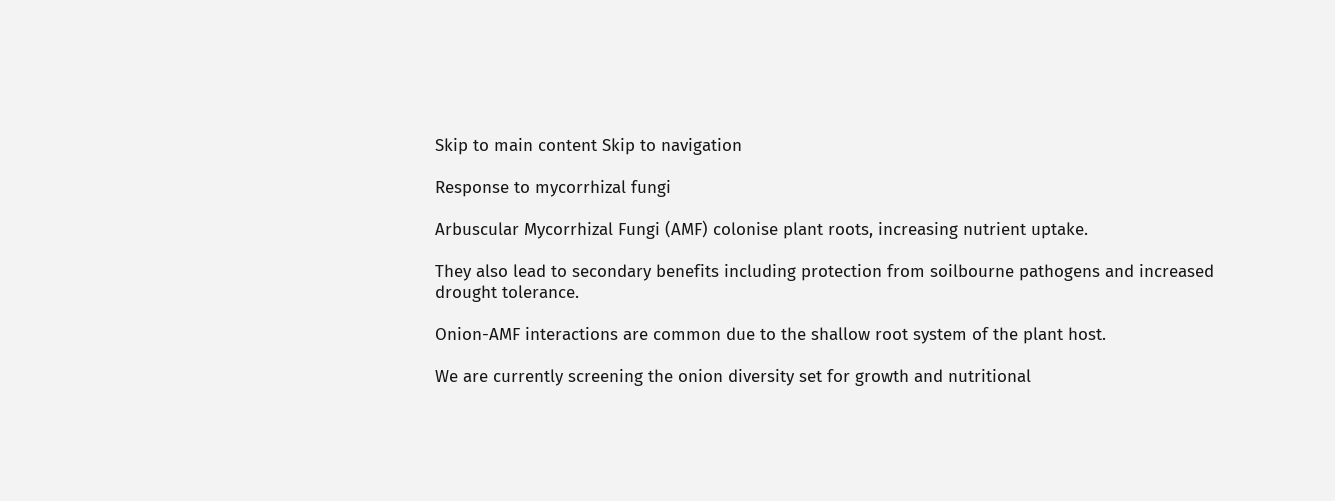Skip to main content Skip to navigation

Response to mycorrhizal fungi

Arbuscular Mycorrhizal Fungi (AMF) colonise plant roots, increasing nutrient uptake.

They also lead to secondary benefits including protection from soilbourne pathogens and increased drought tolerance.

Onion-AMF interactions are common due to the shallow root system of the plant host.

We are currently screening the onion diversity set for growth and nutritional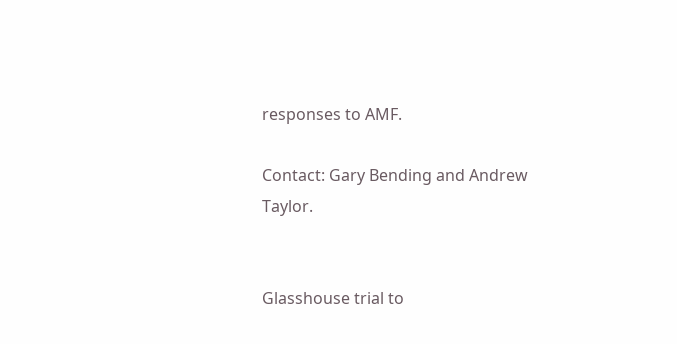responses to AMF.

Contact: Gary Bending and Andrew Taylor.


Glasshouse trial to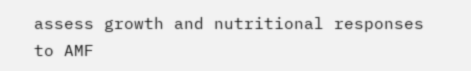assess growth and nutritional responses to AMF